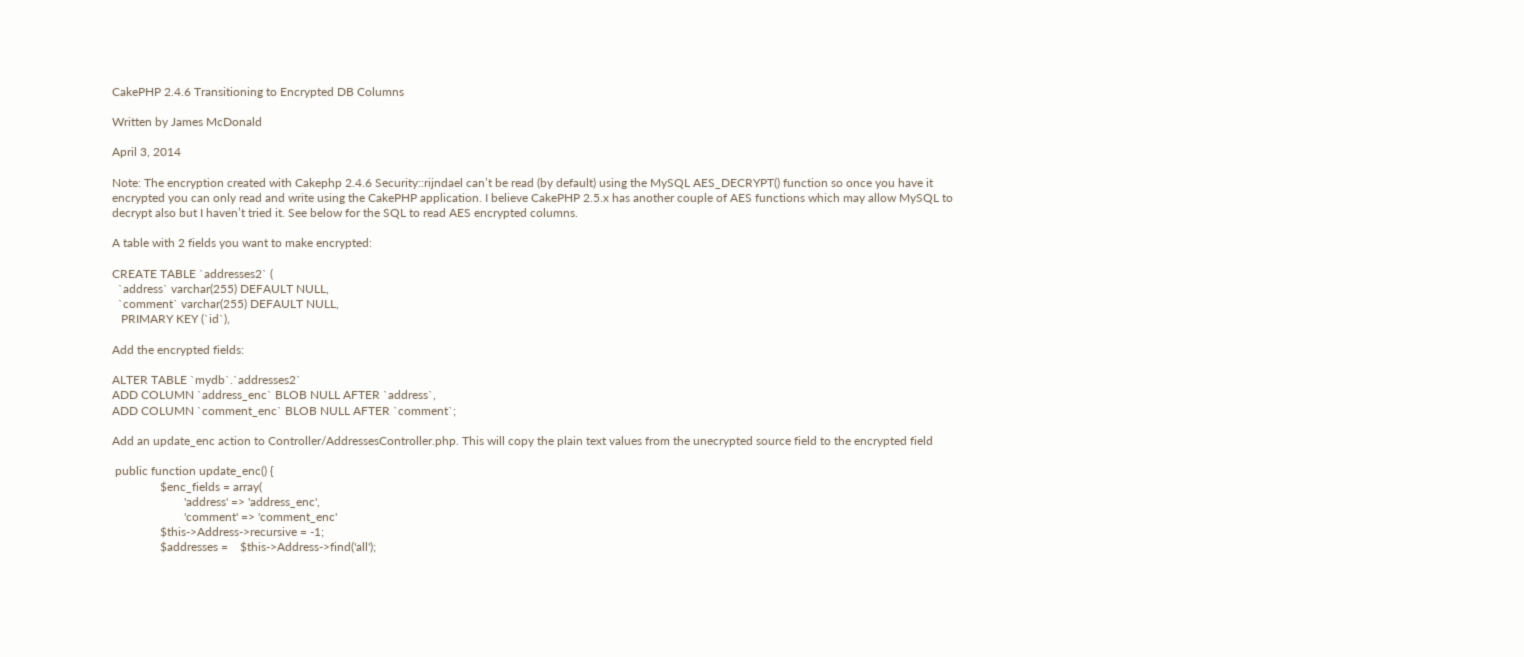CakePHP 2.4.6 Transitioning to Encrypted DB Columns

Written by James McDonald

April 3, 2014

Note: The encryption created with Cakephp 2.4.6 Security::rijndael can’t be read (by default) using the MySQL AES_DECRYPT() function so once you have it encrypted you can only read and write using the CakePHP application. I believe CakePHP 2.5.x has another couple of AES functions which may allow MySQL to decrypt also but I haven’t tried it. See below for the SQL to read AES encrypted columns.

A table with 2 fields you want to make encrypted:

CREATE TABLE `addresses2` (
  `address` varchar(255) DEFAULT NULL,
  `comment` varchar(255) DEFAULT NULL,
   PRIMARY KEY (`id`),

Add the encrypted fields:

ALTER TABLE `mydb`.`addresses2`
ADD COLUMN `address_enc` BLOB NULL AFTER `address`,
ADD COLUMN `comment_enc` BLOB NULL AFTER `comment`;

Add an update_enc action to Controller/AddressesController.php. This will copy the plain text values from the unecrypted source field to the encrypted field

 public function update_enc() {
                $enc_fields = array(
                        'address' => 'address_enc',
                        'comment' => 'comment_enc'
                $this->Address->recursive = -1;
                $addresses =    $this->Address->find('all');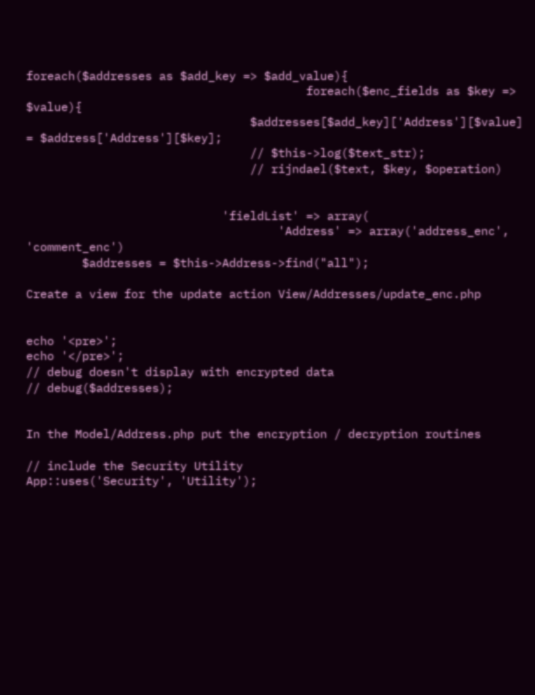foreach($addresses as $add_key => $add_value){
                                        foreach($enc_fields as $key => $value){
                                $addresses[$add_key]['Address'][$value] = $address['Address'][$key];
                                // $this->log($text_str);
                                // rijndael($text, $key, $operation)


                            'fieldList' => array(
                                    'Address' => array('address_enc', 'comment_enc')
        $addresses = $this->Address->find("all");

Create a view for the update action View/Addresses/update_enc.php


echo '<pre>';
echo '</pre>';
// debug doesn't display with encrypted data
// debug($addresses);


In the Model/Address.php put the encryption / decryption routines

// include the Security Utility
App::uses('Security', 'Utility');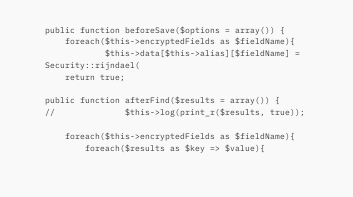public function beforeSave($options = array()) {
    foreach($this->encryptedFields as $fieldName){
            $this->data[$this->alias][$fieldName] = Security::rijndael(
    return true;

public function afterFind($results = array()) {
//              $this->log(print_r($results, true));

    foreach($this->encryptedFields as $fieldName){
        foreach($results as $key => $value){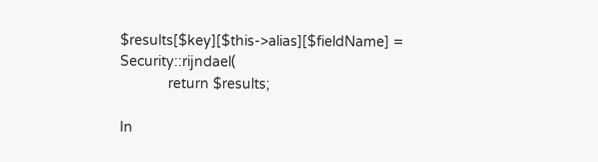$results[$key][$this->alias][$fieldName] = Security::rijndael(
            return $results;

In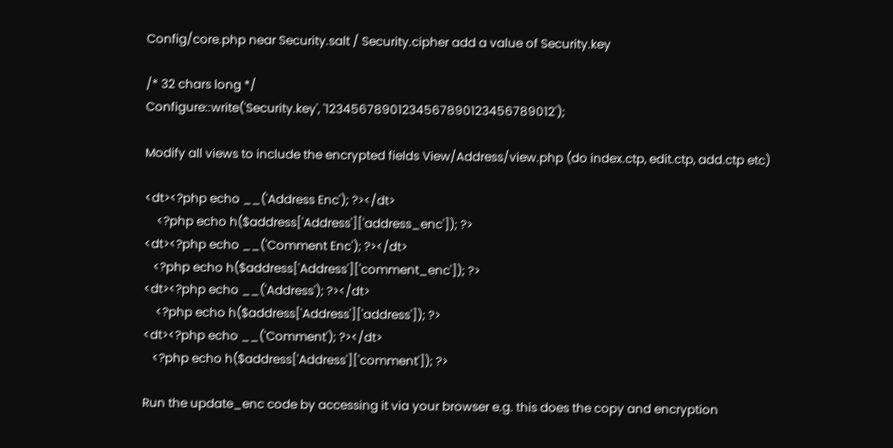Config/core.php near Security.salt / Security.cipher add a value of Security.key

/* 32 chars long */
Configure::write('Security.key', '12345678901234567890123456789012');

Modify all views to include the encrypted fields View/Address/view.php (do index.ctp, edit.ctp, add.ctp etc)

<dt><?php echo __('Address Enc'); ?></dt>
    <?php echo h($address['Address']['address_enc']); ?>
<dt><?php echo __('Comment Enc'); ?></dt>
   <?php echo h($address['Address']['comment_enc']); ?>
<dt><?php echo __('Address'); ?></dt>
    <?php echo h($address['Address']['address']); ?>
<dt><?php echo __('Comment'); ?></dt>
   <?php echo h($address['Address']['comment']); ?>

Run the update_enc code by accessing it via your browser e.g. this does the copy and encryption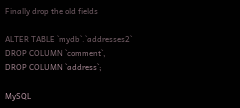Finally drop the old fields

ALTER TABLE `mydb`.`addresses2`
DROP COLUMN `comment`,
DROP COLUMN `address`;

MySQL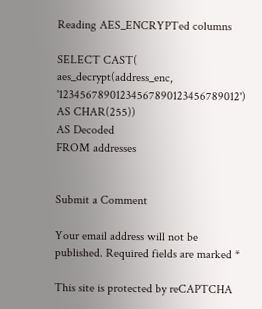Reading AES_ENCRYPTed columns

SELECT CAST( aes_decrypt(address_enc, '12345678901234567890123456789012') AS CHAR(255))
AS Decoded
FROM addresses


Submit a Comment

Your email address will not be published. Required fields are marked *

This site is protected by reCAPTCHA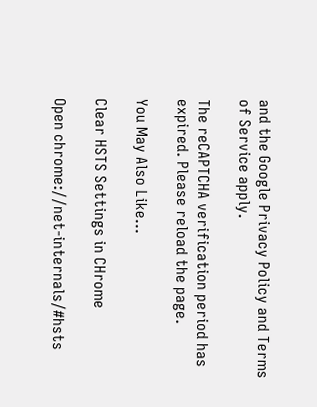and the Google Privacy Policy and Terms of Service apply.

The reCAPTCHA verification period has expired. Please reload the page.

You May Also Like…

Clear HSTS Settings in CHrome

Open chrome://net-internals/#hsts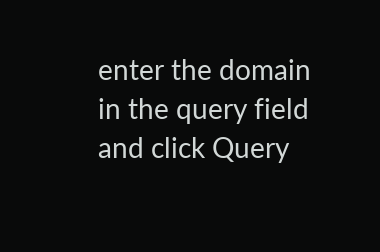enter the domain in the query field and click Query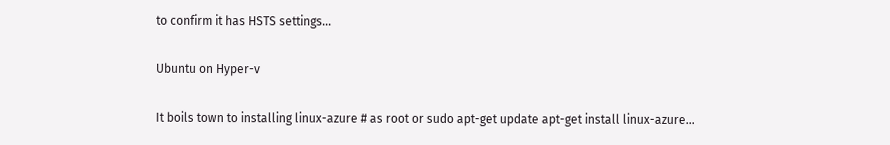to confirm it has HSTS settings...

Ubuntu on Hyper-v

It boils town to installing linux-azure # as root or sudo apt-get update apt-get install linux-azure...